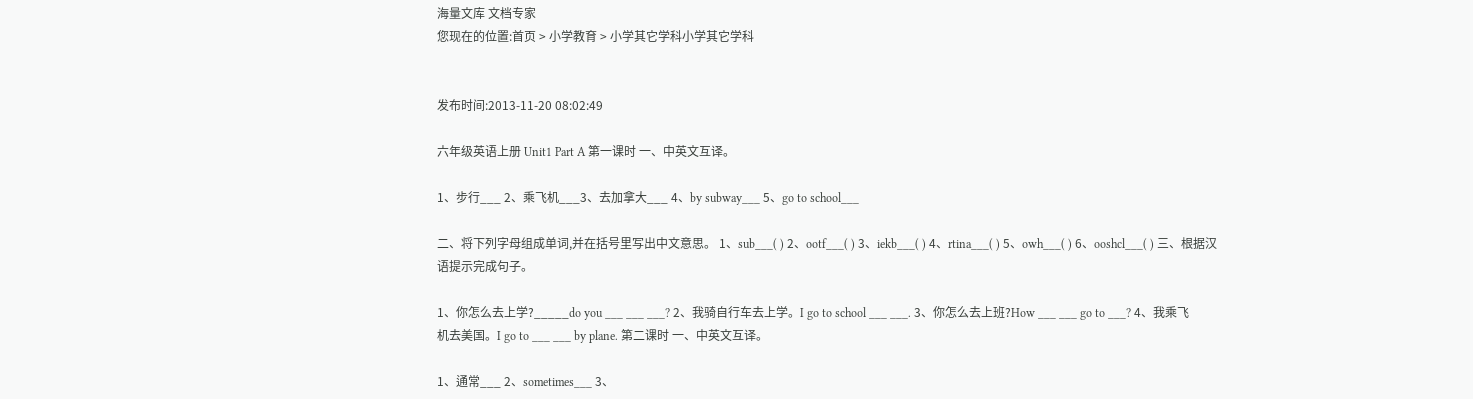海量文库 文档专家
您现在的位置:首页 > 小学教育 > 小学其它学科小学其它学科


发布时间:2013-11-20 08:02:49

六年级英语上册 Unit1 Part A 第一课时 一、中英文互译。

1、步行___ 2、乘飞机___3、去加拿大___ 4、by subway___ 5、go to school___

二、将下列字母组成单词,并在括号里写出中文意思。 1、sub___( ) 2、ootf___( ) 3、iekb___( ) 4、rtina___( ) 5、owh___( ) 6、ooshcl___( ) 三、根据汉语提示完成句子。

1、你怎么去上学?_____do you ___ ___ ___? 2、我骑自行车去上学。I go to school ___ ___. 3、你怎么去上班?How ___ ___ go to ___? 4、我乘飞机去美国。I go to ___ ___ by plane. 第二课时 一、中英文互译。

1、通常___ 2、sometimes___ 3、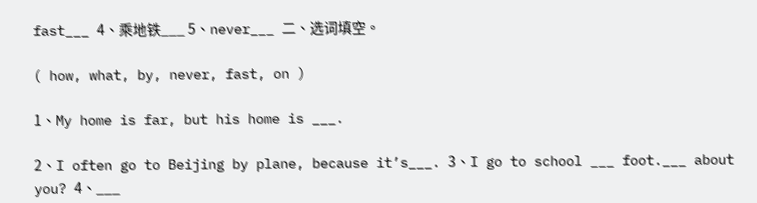fast___ 4、乘地铁___ 5、never___ 二、选词填空。

( how, what, by, never, fast, on )

1、My home is far, but his home is ___.

2、I often go to Beijing by plane, because it’s___. 3、I go to school ___ foot.___ about you? 4、___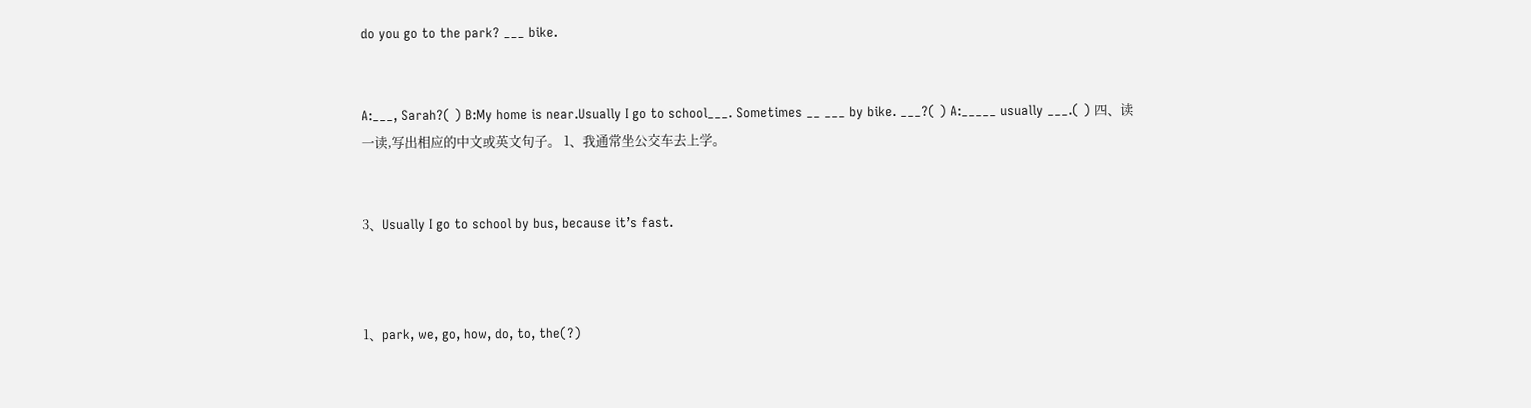do you go to the park? ___ bike.


A:___, Sarah?( ) B:My home is near.Usually I go to school___. Sometimes __ ___ by bike. ___?( ) A:_____ usually ___.( ) 四、读一读,写出相应的中文或英文句子。 1、我通常坐公交车去上学。


3、Usually I go to school by bus, because it’s fast.



1、park, we, go, how, do, to, the(?)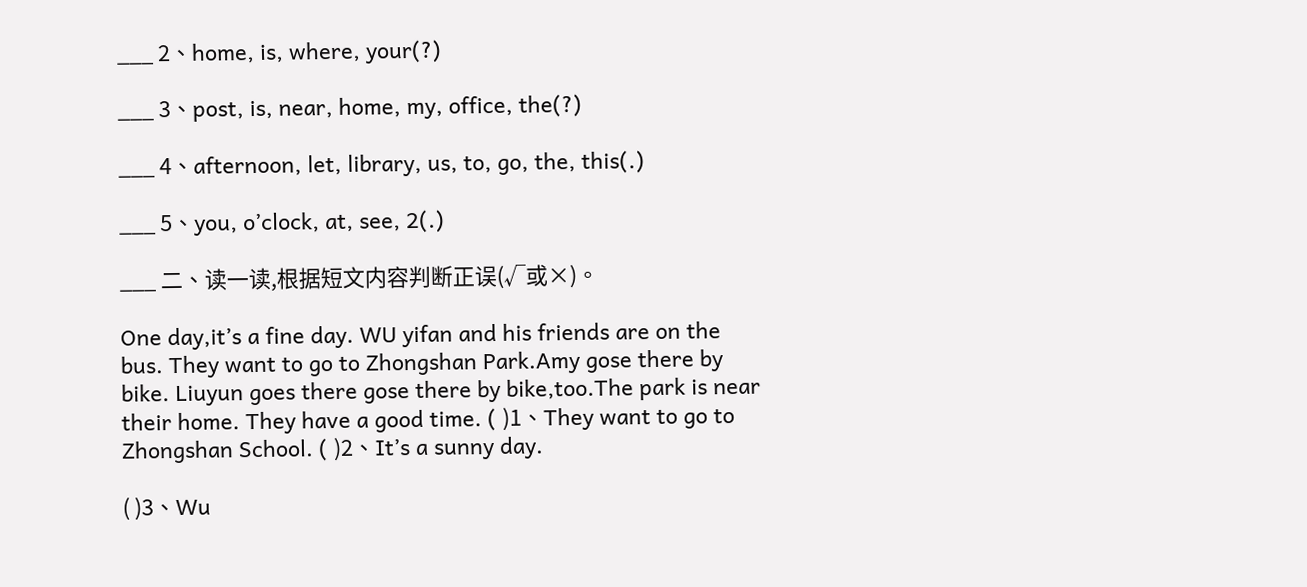___ 2、home, is, where, your(?)

___ 3、post, is, near, home, my, office, the(?)

___ 4、afternoon, let, library, us, to, go, the, this(.)

___ 5、you, o’clock, at, see, 2(.)

___ 二、读一读,根据短文内容判断正误(√或×)。

One day,it’s a fine day. WU yifan and his friends are on the bus. They want to go to Zhongshan Park.Amy gose there by bike. Liuyun goes there gose there by bike,too.The park is near their home. They have a good time. ( )1、They want to go to Zhongshan School. ( )2、It’s a sunny day.

( )3、Wu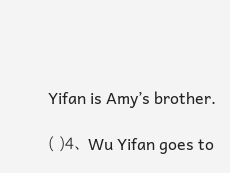Yifan is Amy’s brother.

( )4、Wu Yifan goes to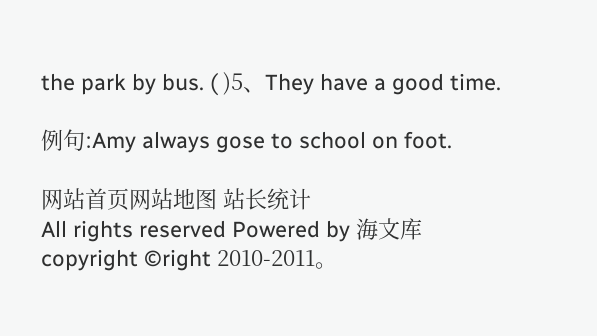the park by bus. ( )5、They have a good time.

例句:Amy always gose to school on foot.

网站首页网站地图 站长统计
All rights reserved Powered by 海文库
copyright ©right 2010-2011。